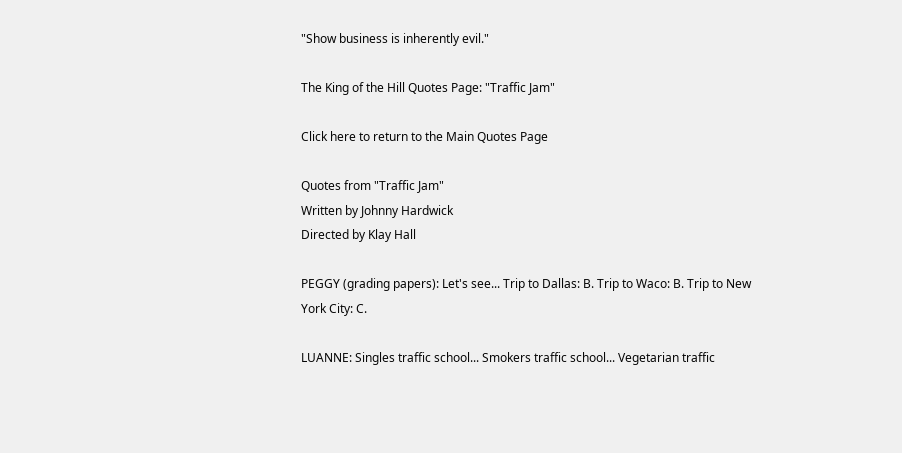"Show business is inherently evil."

The King of the Hill Quotes Page: "Traffic Jam"

Click here to return to the Main Quotes Page

Quotes from "Traffic Jam"
Written by Johnny Hardwick
Directed by Klay Hall

PEGGY (grading papers): Let's see... Trip to Dallas: B. Trip to Waco: B. Trip to New York City: C.

LUANNE: Singles traffic school... Smokers traffic school... Vegetarian traffic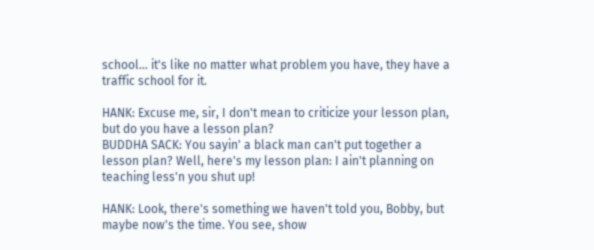school... it's like no matter what problem you have, they have a traffic school for it.

HANK: Excuse me, sir, I don't mean to criticize your lesson plan, but do you have a lesson plan?
BUDDHA SACK: You sayin' a black man can't put together a lesson plan? Well, here's my lesson plan: I ain't planning on teaching less'n you shut up!

HANK: Look, there's something we haven't told you, Bobby, but maybe now's the time. You see, show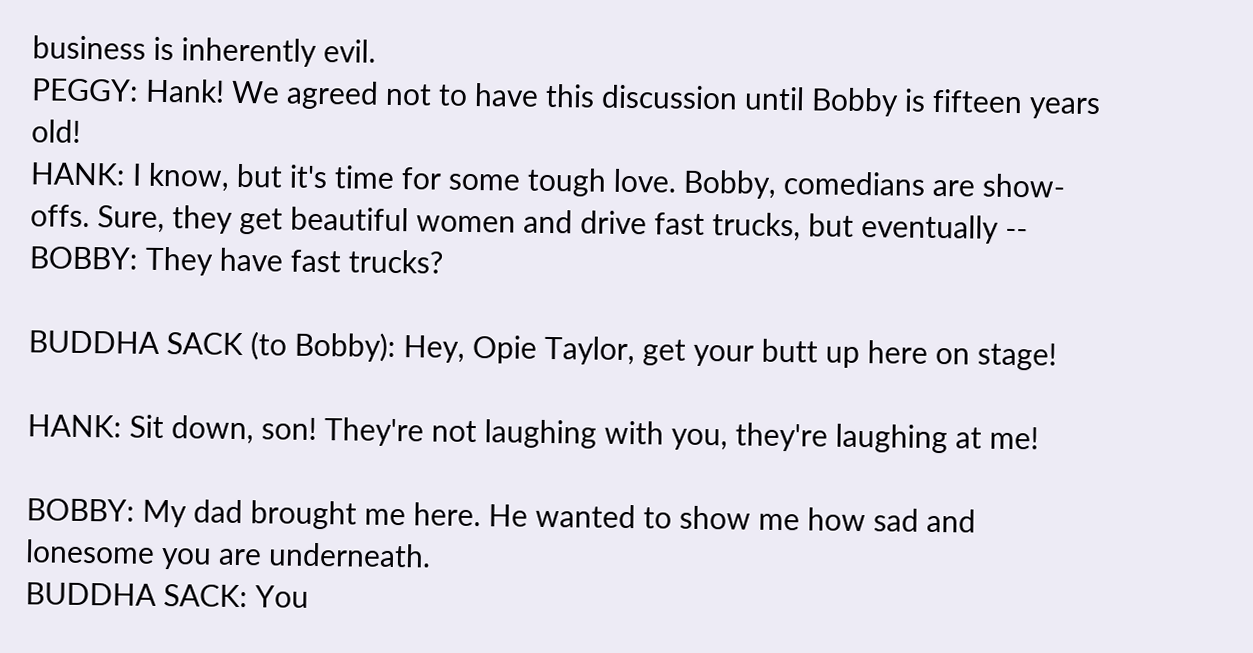business is inherently evil.
PEGGY: Hank! We agreed not to have this discussion until Bobby is fifteen years old!
HANK: I know, but it's time for some tough love. Bobby, comedians are show-offs. Sure, they get beautiful women and drive fast trucks, but eventually --
BOBBY: They have fast trucks?

BUDDHA SACK (to Bobby): Hey, Opie Taylor, get your butt up here on stage!

HANK: Sit down, son! They're not laughing with you, they're laughing at me!

BOBBY: My dad brought me here. He wanted to show me how sad and lonesome you are underneath.
BUDDHA SACK: You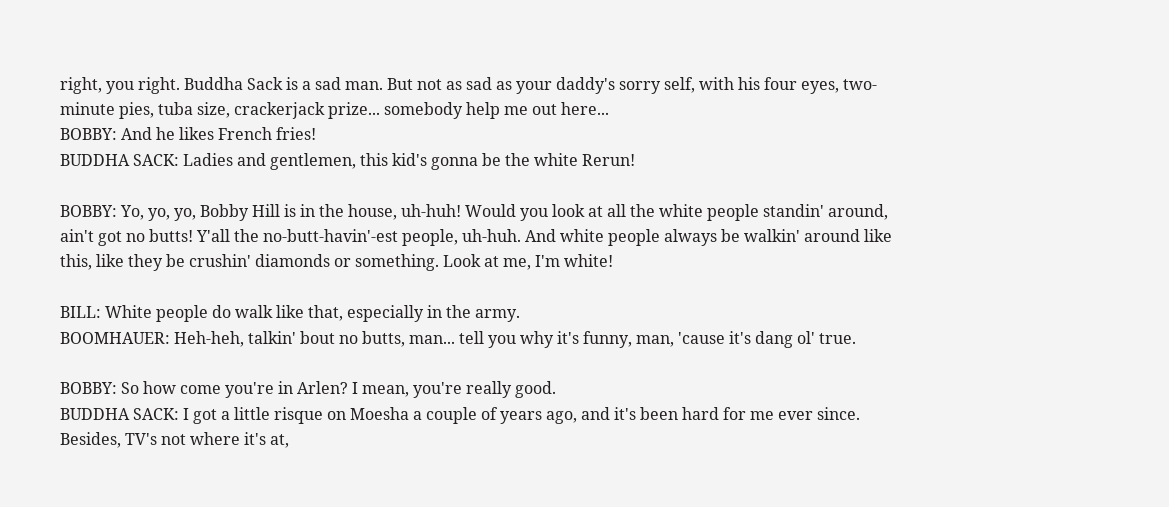right, you right. Buddha Sack is a sad man. But not as sad as your daddy's sorry self, with his four eyes, two-minute pies, tuba size, crackerjack prize... somebody help me out here...
BOBBY: And he likes French fries!
BUDDHA SACK: Ladies and gentlemen, this kid's gonna be the white Rerun!

BOBBY: Yo, yo, yo, Bobby Hill is in the house, uh-huh! Would you look at all the white people standin' around, ain't got no butts! Y'all the no-butt-havin'-est people, uh-huh. And white people always be walkin' around like this, like they be crushin' diamonds or something. Look at me, I'm white!

BILL: White people do walk like that, especially in the army.
BOOMHAUER: Heh-heh, talkin' bout no butts, man... tell you why it's funny, man, 'cause it's dang ol' true.

BOBBY: So how come you're in Arlen? I mean, you're really good.
BUDDHA SACK: I got a little risque on Moesha a couple of years ago, and it's been hard for me ever since. Besides, TV's not where it's at,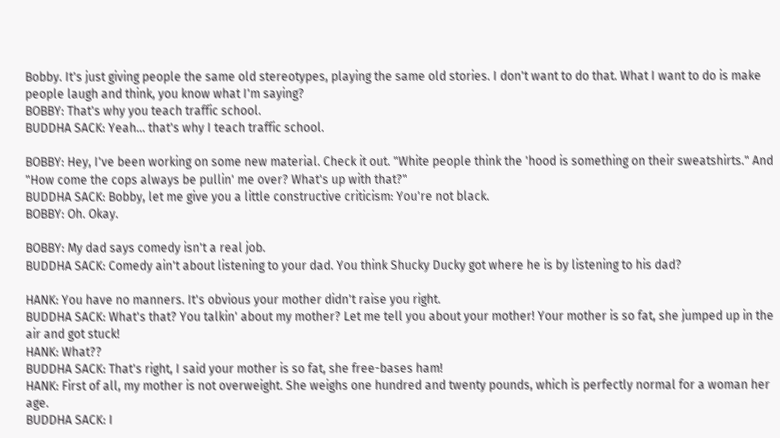Bobby. It's just giving people the same old stereotypes, playing the same old stories. I don't want to do that. What I want to do is make people laugh and think, you know what I'm saying?
BOBBY: That's why you teach traffic school.
BUDDHA SACK: Yeah... that's why I teach traffic school.

BOBBY: Hey, I've been working on some new material. Check it out. "White people think the 'hood is something on their sweatshirts." And "How come the cops always be pullin' me over? What's up with that?"
BUDDHA SACK: Bobby, let me give you a little constructive criticism: You're not black.
BOBBY: Oh. Okay.

BOBBY: My dad says comedy isn't a real job.
BUDDHA SACK: Comedy ain't about listening to your dad. You think Shucky Ducky got where he is by listening to his dad?

HANK: You have no manners. It's obvious your mother didn't raise you right.
BUDDHA SACK: What's that? You talkin' about my mother? Let me tell you about your mother! Your mother is so fat, she jumped up in the air and got stuck!
HANK: What??
BUDDHA SACK: That's right, I said your mother is so fat, she free-bases ham!
HANK: First of all, my mother is not overweight. She weighs one hundred and twenty pounds, which is perfectly normal for a woman her age.
BUDDHA SACK: I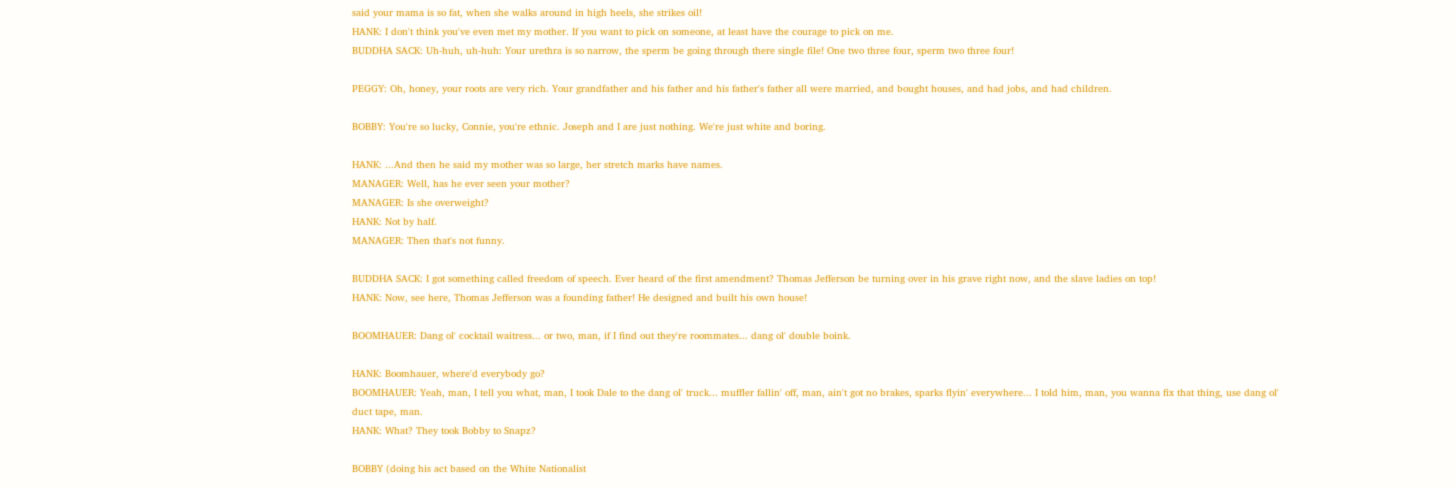said your mama is so fat, when she walks around in high heels, she strikes oil!
HANK: I don't think you've even met my mother. If you want to pick on someone, at least have the courage to pick on me.
BUDDHA SACK: Uh-huh, uh-huh: Your urethra is so narrow, the sperm be going through there single file! One two three four, sperm two three four!

PEGGY: Oh, honey, your roots are very rich. Your grandfather and his father and his father's father all were married, and bought houses, and had jobs, and had children.

BOBBY: You're so lucky, Connie, you're ethnic. Joseph and I are just nothing. We're just white and boring.

HANK: ...And then he said my mother was so large, her stretch marks have names.
MANAGER: Well, has he ever seen your mother?
MANAGER: Is she overweight?
HANK: Not by half.
MANAGER: Then that's not funny.

BUDDHA SACK: I got something called freedom of speech. Ever heard of the first amendment? Thomas Jefferson be turning over in his grave right now, and the slave ladies on top!
HANK: Now, see here, Thomas Jefferson was a founding father! He designed and built his own house!

BOOMHAUER: Dang ol' cocktail waitress... or two, man, if I find out they're roommates... dang ol' double boink.

HANK: Boomhauer, where'd everybody go?
BOOMHAUER: Yeah, man, I tell you what, man, I took Dale to the dang ol' truck... muffler fallin' off, man, ain't got no brakes, sparks flyin' everywhere... I told him, man, you wanna fix that thing, use dang ol' duct tape, man.
HANK: What? They took Bobby to Snapz?

BOBBY (doing his act based on the White Nationalist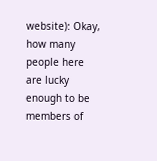website): Okay, how many people here are lucky enough to be members of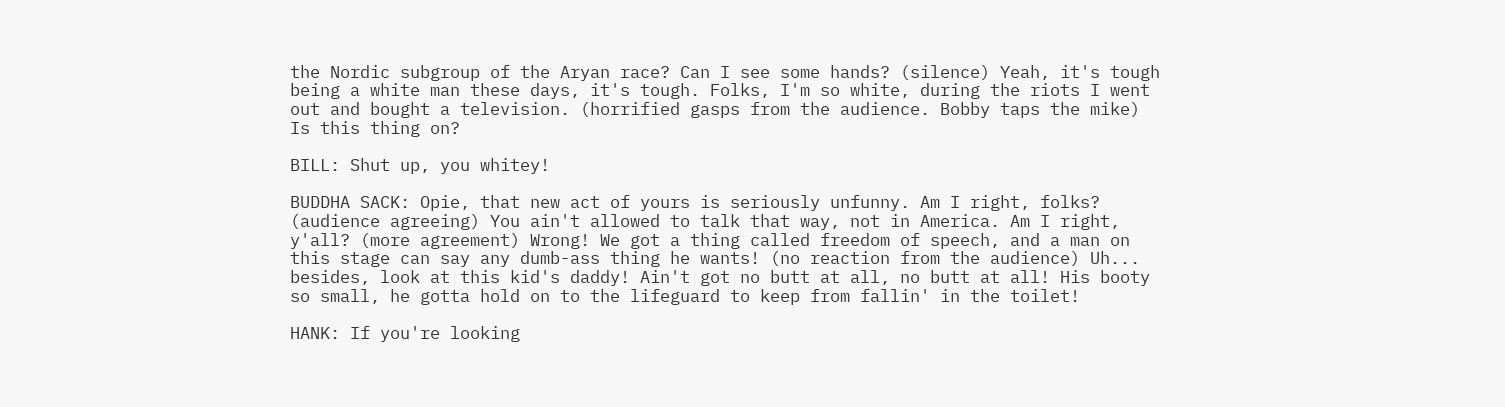the Nordic subgroup of the Aryan race? Can I see some hands? (silence) Yeah, it's tough being a white man these days, it's tough. Folks, I'm so white, during the riots I went out and bought a television. (horrified gasps from the audience. Bobby taps the mike) Is this thing on?

BILL: Shut up, you whitey!

BUDDHA SACK: Opie, that new act of yours is seriously unfunny. Am I right, folks? (audience agreeing) You ain't allowed to talk that way, not in America. Am I right, y'all? (more agreement) Wrong! We got a thing called freedom of speech, and a man on this stage can say any dumb-ass thing he wants! (no reaction from the audience) Uh... besides, look at this kid's daddy! Ain't got no butt at all, no butt at all! His booty so small, he gotta hold on to the lifeguard to keep from fallin' in the toilet!

HANK: If you're looking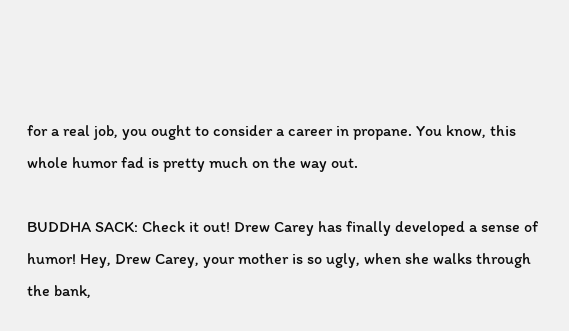for a real job, you ought to consider a career in propane. You know, this whole humor fad is pretty much on the way out.

BUDDHA SACK: Check it out! Drew Carey has finally developed a sense of humor! Hey, Drew Carey, your mother is so ugly, when she walks through the bank,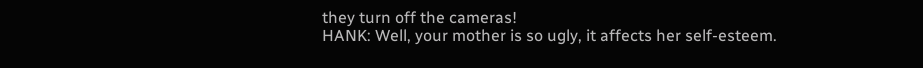they turn off the cameras!
HANK: Well, your mother is so ugly, it affects her self-esteem.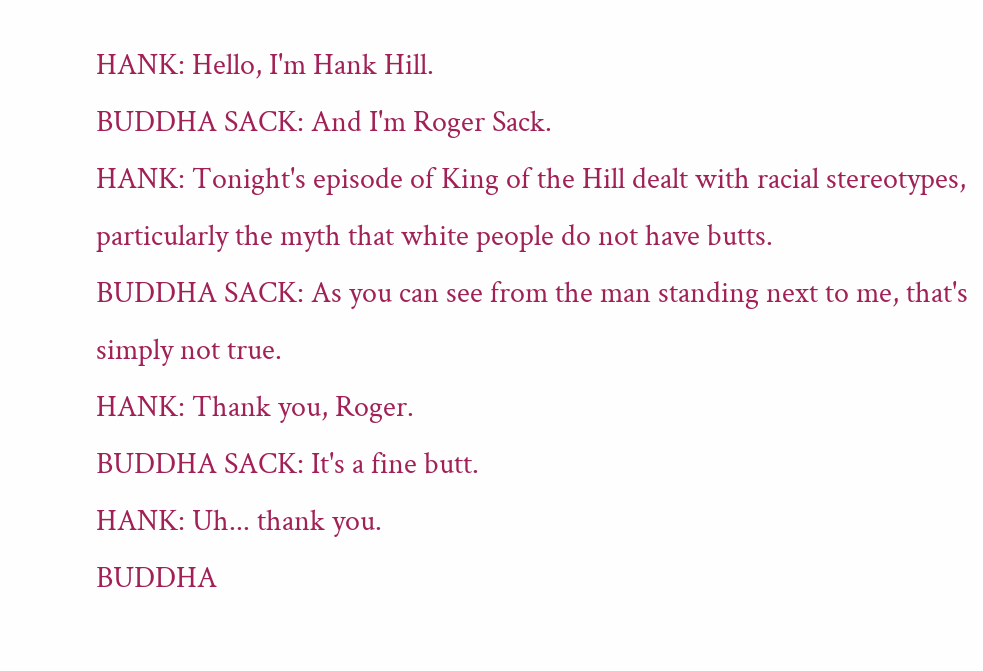HANK: Hello, I'm Hank Hill.
BUDDHA SACK: And I'm Roger Sack.
HANK: Tonight's episode of King of the Hill dealt with racial stereotypes, particularly the myth that white people do not have butts.
BUDDHA SACK: As you can see from the man standing next to me, that's simply not true.
HANK: Thank you, Roger.
BUDDHA SACK: It's a fine butt.
HANK: Uh... thank you.
BUDDHA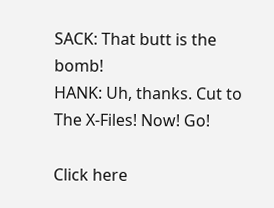SACK: That butt is the bomb!
HANK: Uh, thanks. Cut to The X-Files! Now! Go!

Click here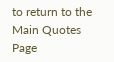to return to the Main Quotes Page